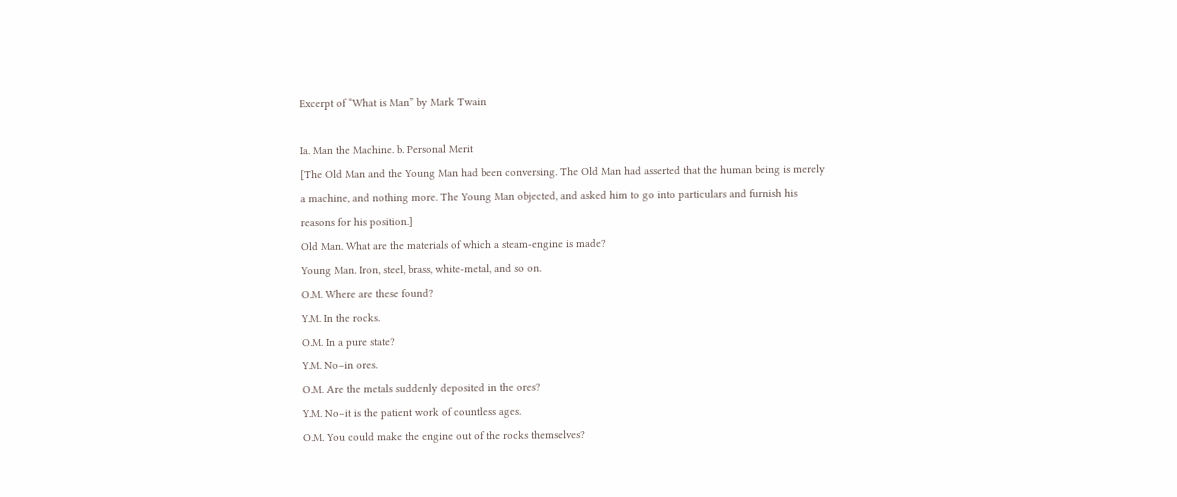Excerpt of “What is Man” by Mark Twain

Ia. Man the Machine. b. Personal Merit
[The Old Man and the Young Man had been conversing. The Old Man had asserted that the human being is merely a machine, and nothing more. The Young Man objected, and asked him to go into particulars and furnish his reasons for his position.]
Old Man. What are the materials of which a steam-engine is made?
Young Man. Iron, steel, brass, white-metal, and so on.
O.M. Where are these found?
Y.M. In the rocks.
O.M. In a pure state?
Y.M. No–in ores.
O.M. Are the metals suddenly deposited in the ores?
Y.M. No–it is the patient work of countless ages.
O.M. You could make the engine out of the rocks themselves?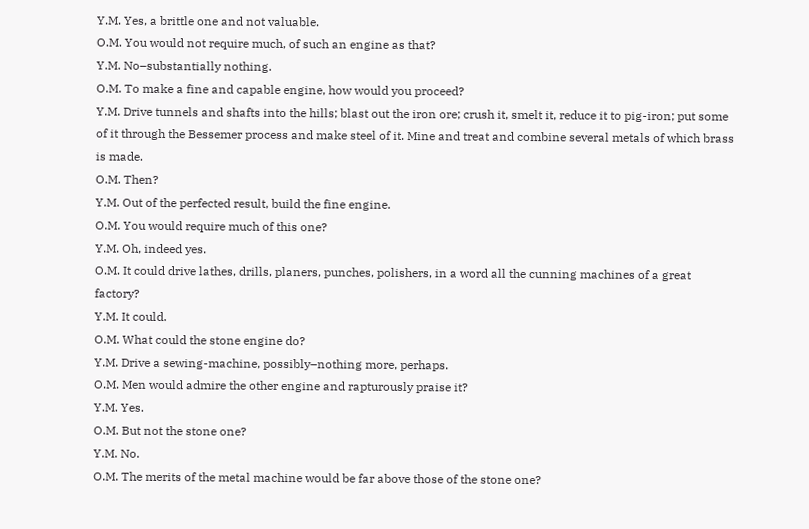Y.M. Yes, a brittle one and not valuable.
O.M. You would not require much, of such an engine as that?
Y.M. No–substantially nothing.
O.M. To make a fine and capable engine, how would you proceed?
Y.M. Drive tunnels and shafts into the hills; blast out the iron ore; crush it, smelt it, reduce it to pig-iron; put some of it through the Bessemer process and make steel of it. Mine and treat and combine several metals of which brass is made.
O.M. Then?
Y.M. Out of the perfected result, build the fine engine.
O.M. You would require much of this one?
Y.M. Oh, indeed yes.
O.M. It could drive lathes, drills, planers, punches, polishers, in a word all the cunning machines of a great factory?
Y.M. It could.
O.M. What could the stone engine do?
Y.M. Drive a sewing-machine, possibly–nothing more, perhaps.
O.M. Men would admire the other engine and rapturously praise it?
Y.M. Yes.
O.M. But not the stone one?
Y.M. No.
O.M. The merits of the metal machine would be far above those of the stone one?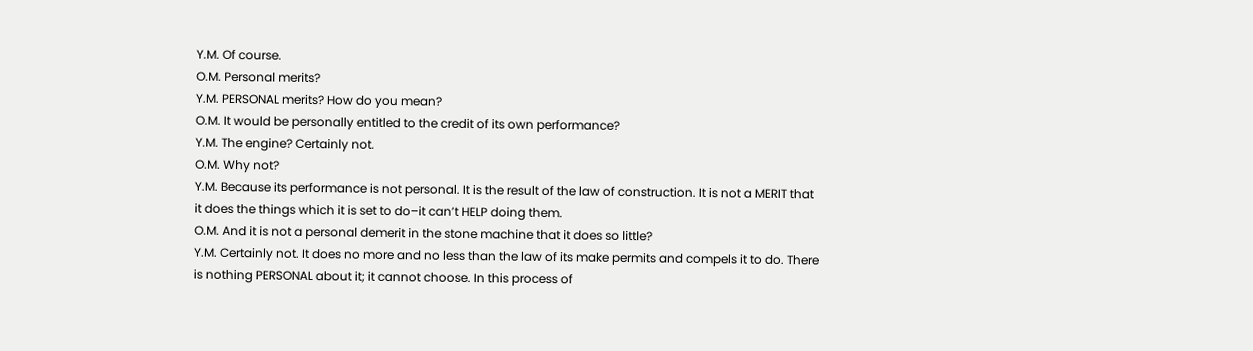Y.M. Of course.
O.M. Personal merits?
Y.M. PERSONAL merits? How do you mean?
O.M. It would be personally entitled to the credit of its own performance?
Y.M. The engine? Certainly not.
O.M. Why not?
Y.M. Because its performance is not personal. It is the result of the law of construction. It is not a MERIT that it does the things which it is set to do–it can’t HELP doing them.
O.M. And it is not a personal demerit in the stone machine that it does so little?
Y.M. Certainly not. It does no more and no less than the law of its make permits and compels it to do. There is nothing PERSONAL about it; it cannot choose. In this process of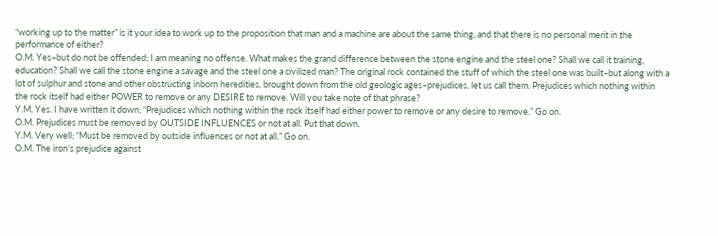“working up to the matter” is it your idea to work up to the proposition that man and a machine are about the same thing, and that there is no personal merit in the performance of either?
O.M. Yes–but do not be offended; I am meaning no offense. What makes the grand difference between the stone engine and the steel one? Shall we call it training, education? Shall we call the stone engine a savage and the steel one a civilized man? The original rock contained the stuff of which the steel one was built–but along with a lot of sulphur and stone and other obstructing inborn heredities, brought down from the old geologic ages–prejudices, let us call them. Prejudices which nothing within the rock itself had either POWER to remove or any DESIRE to remove. Will you take note of that phrase?
Y.M. Yes. I have written it down; “Prejudices which nothing within the rock itself had either power to remove or any desire to remove.” Go on.
O.M. Prejudices must be removed by OUTSIDE INFLUENCES or not at all. Put that down.
Y.M. Very well; “Must be removed by outside influences or not at all.” Go on.
O.M. The iron’s prejudice against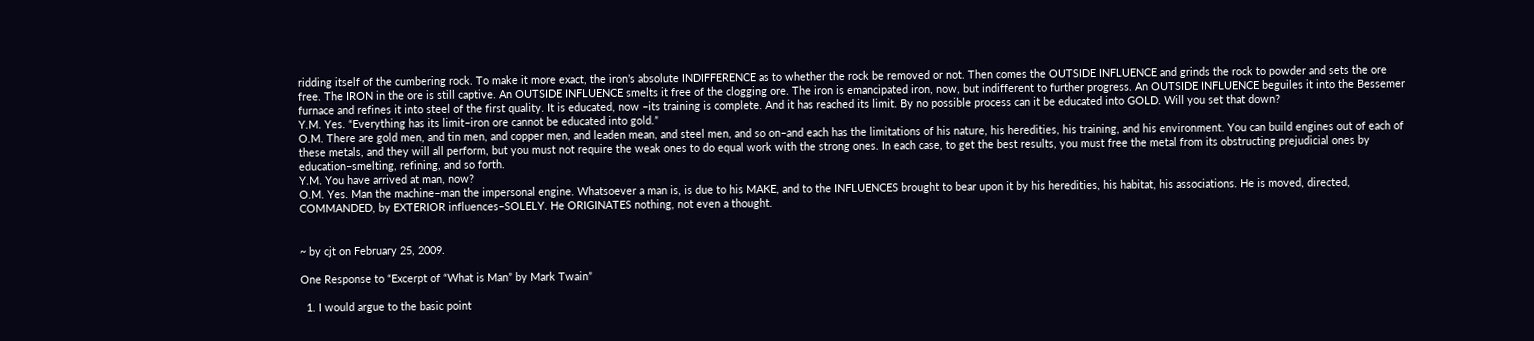ridding itself of the cumbering rock. To make it more exact, the iron’s absolute INDIFFERENCE as to whether the rock be removed or not. Then comes the OUTSIDE INFLUENCE and grinds the rock to powder and sets the ore free. The IRON in the ore is still captive. An OUTSIDE INFLUENCE smelts it free of the clogging ore. The iron is emancipated iron, now, but indifferent to further progress. An OUTSIDE INFLUENCE beguiles it into the Bessemer furnace and refines it into steel of the first quality. It is educated, now –its training is complete. And it has reached its limit. By no possible process can it be educated into GOLD. Will you set that down?
Y.M. Yes. “Everything has its limit–iron ore cannot be educated into gold.”
O.M. There are gold men, and tin men, and copper men, and leaden mean, and steel men, and so on–and each has the limitations of his nature, his heredities, his training, and his environment. You can build engines out of each of these metals, and they will all perform, but you must not require the weak ones to do equal work with the strong ones. In each case, to get the best results, you must free the metal from its obstructing prejudicial ones by education–smelting, refining, and so forth.
Y.M. You have arrived at man, now?
O.M. Yes. Man the machine–man the impersonal engine. Whatsoever a man is, is due to his MAKE, and to the INFLUENCES brought to bear upon it by his heredities, his habitat, his associations. He is moved, directed, COMMANDED, by EXTERIOR influences–SOLELY. He ORIGINATES nothing, not even a thought.


~ by cjt on February 25, 2009.

One Response to “Excerpt of “What is Man” by Mark Twain”

  1. I would argue to the basic point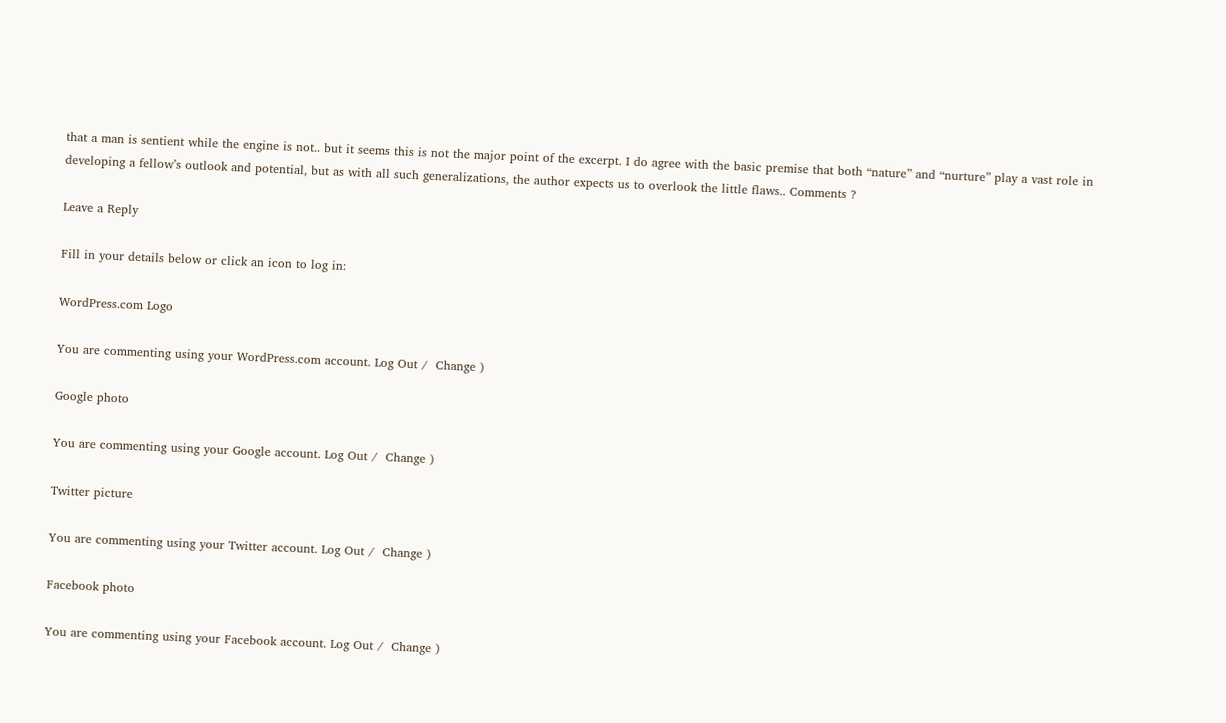that a man is sentient while the engine is not.. but it seems this is not the major point of the excerpt. I do agree with the basic premise that both “nature” and “nurture” play a vast role in developing a fellow’s outlook and potential, but as with all such generalizations, the author expects us to overlook the little flaws.. Comments ?

Leave a Reply

Fill in your details below or click an icon to log in:

WordPress.com Logo

You are commenting using your WordPress.com account. Log Out /  Change )

Google photo

You are commenting using your Google account. Log Out /  Change )

Twitter picture

You are commenting using your Twitter account. Log Out /  Change )

Facebook photo

You are commenting using your Facebook account. Log Out /  Change )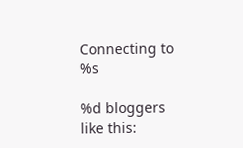Connecting to %s

%d bloggers like this: